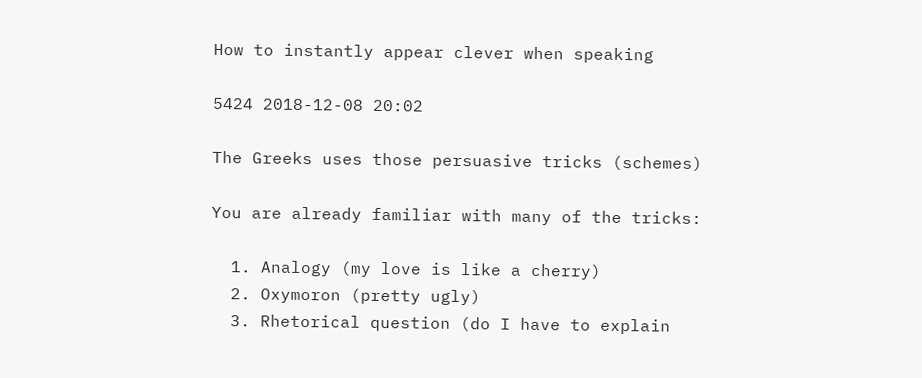How to instantly appear clever when speaking

5424 2018-12-08 20:02

The Greeks uses those persuasive tricks (schemes)

You are already familiar with many of the tricks:

  1. Analogy (my love is like a cherry)
  2. Oxymoron (pretty ugly)
  3. Rhetorical question (do I have to explain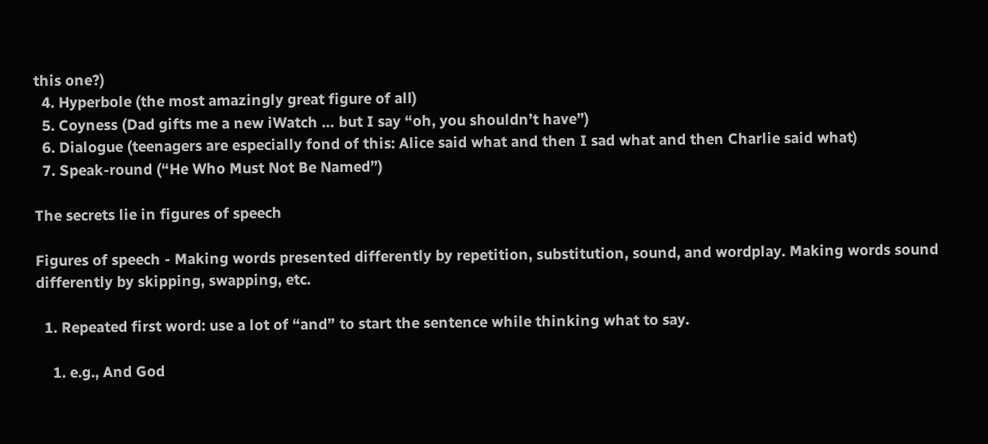this one?)
  4. Hyperbole (the most amazingly great figure of all)
  5. Coyness (Dad gifts me a new iWatch … but I say “oh, you shouldn’t have”)
  6. Dialogue (teenagers are especially fond of this: Alice said what and then I sad what and then Charlie said what)
  7. Speak-round (“He Who Must Not Be Named”)

The secrets lie in figures of speech

Figures of speech - Making words presented differently by repetition, substitution, sound, and wordplay. Making words sound differently by skipping, swapping, etc.

  1. Repeated first word: use a lot of “and” to start the sentence while thinking what to say.

    1. e.g., And God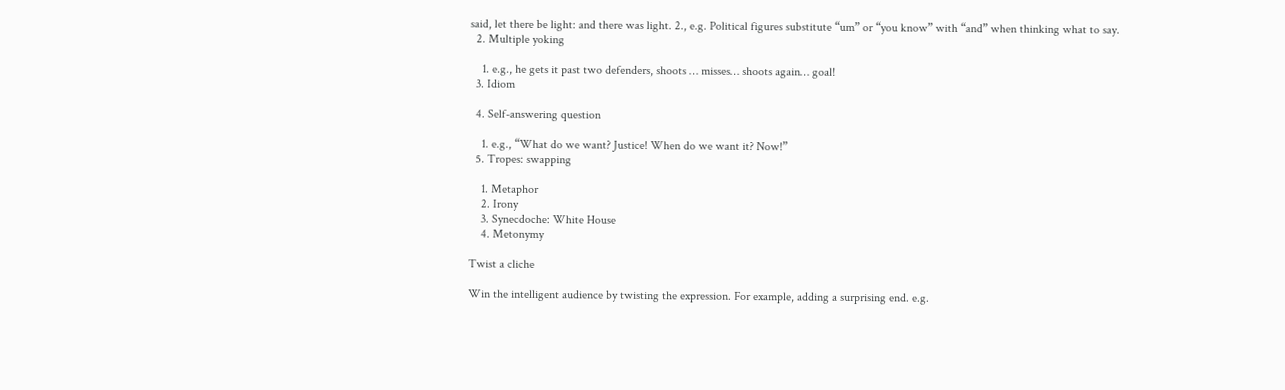said, let there be light: and there was light. 2., e.g. Political figures substitute “um” or “you know” with “and” when thinking what to say.
  2. Multiple yoking

    1. e.g., he gets it past two defenders, shoots … misses… shoots again… goal!
  3. Idiom

  4. Self-answering question

    1. e.g., “What do we want? Justice! When do we want it? Now!”
  5. Tropes: swapping

    1. Metaphor
    2. Irony
    3. Synecdoche: White House
    4. Metonymy

Twist a cliche

Win the intelligent audience by twisting the expression. For example, adding a surprising end. e.g.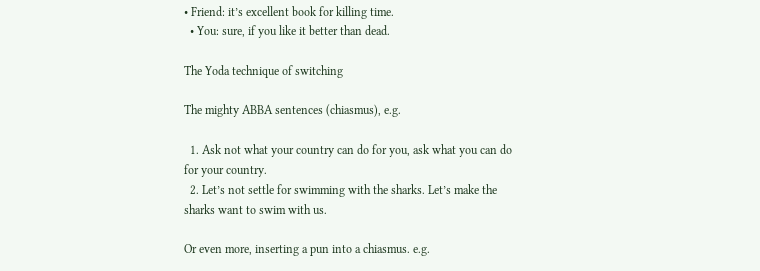• Friend: it’s excellent book for killing time.
  • You: sure, if you like it better than dead.

The Yoda technique of switching

The mighty ABBA sentences (chiasmus), e.g.

  1. Ask not what your country can do for you, ask what you can do for your country.
  2. Let’s not settle for swimming with the sharks. Let’s make the sharks want to swim with us.

Or even more, inserting a pun into a chiasmus. e.g.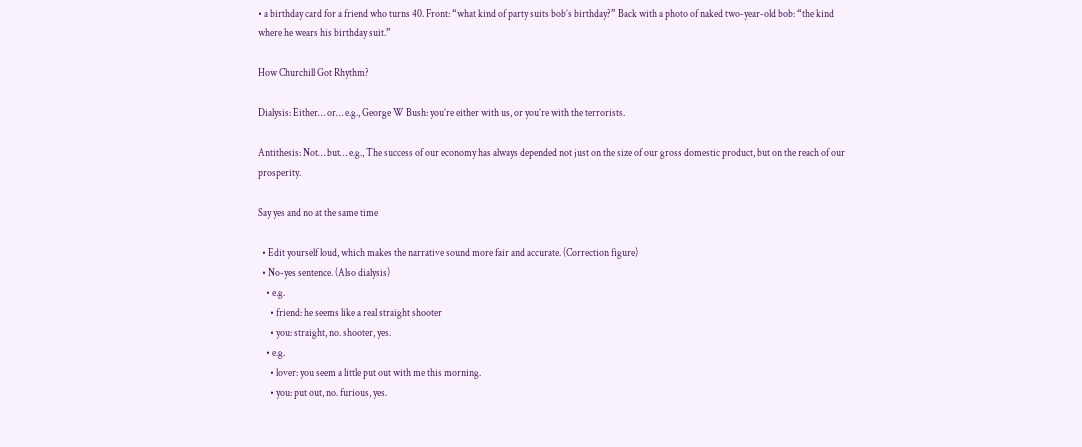• a birthday card for a friend who turns 40. Front: “what kind of party suits bob’s birthday?” Back with a photo of naked two-year-old bob: “the kind where he wears his birthday suit.”

How Churchill Got Rhythm?

Dialysis: Either… or… e.g., George W Bush: you’re either with us, or you’re with the terrorists.

Antithesis: Not… but… e.g., The success of our economy has always depended not just on the size of our gross domestic product, but on the reach of our prosperity.

Say yes and no at the same time

  • Edit yourself loud, which makes the narrative sound more fair and accurate. (Correction figure)
  • No-yes sentence. (Also dialysis)
    • e.g.
      • friend: he seems like a real straight shooter
      • you: straight, no. shooter, yes.
    • e.g.
      • lover: you seem a little put out with me this morning.
      • you: put out, no. furious, yes.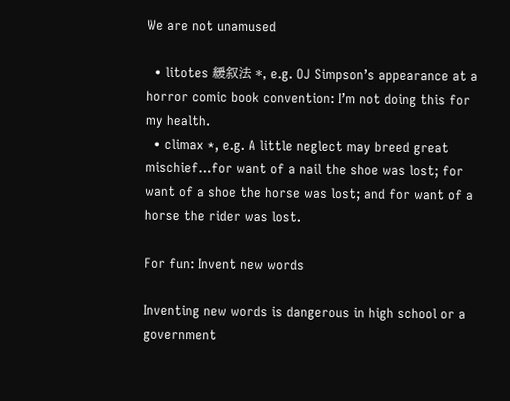We are not unamused

  • litotes 緩叙法 *, e.g. OJ Simpson’s appearance at a horror comic book convention: I’m not doing this for my health.
  • climax *, e.g. A little neglect may breed great mischief…for want of a nail the shoe was lost; for want of a shoe the horse was lost; and for want of a horse the rider was lost.

For fun: Invent new words

Inventing new words is dangerous in high school or a government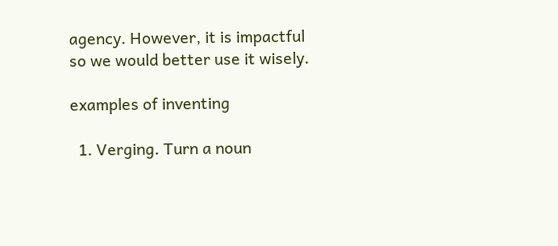agency. However, it is impactful so we would better use it wisely.

examples of inventing

  1. Verging. Turn a noun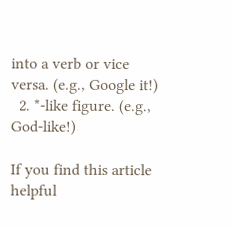into a verb or vice versa. (e.g., Google it!)
  2. *-like figure. (e.g., God-like!)

If you find this article helpful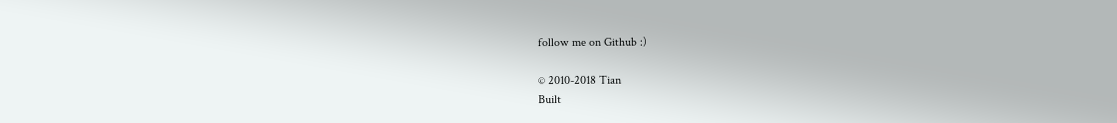follow me on Github :)

© 2010-2018 Tian
Built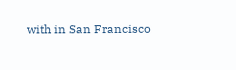with in San Francisco